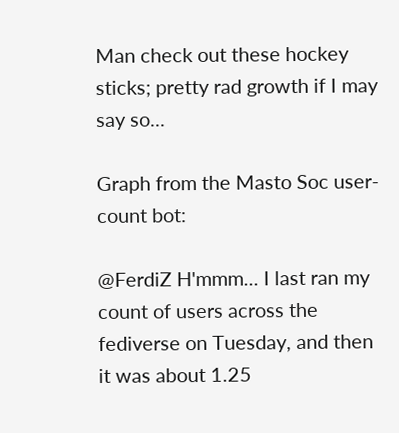Man check out these hockey sticks; pretty rad growth if I may say so...

Graph from the Masto Soc user-count bot:

@FerdiZ H'mmm... I last ran my count of users across the fediverse on Tuesday, and then it was about 1.25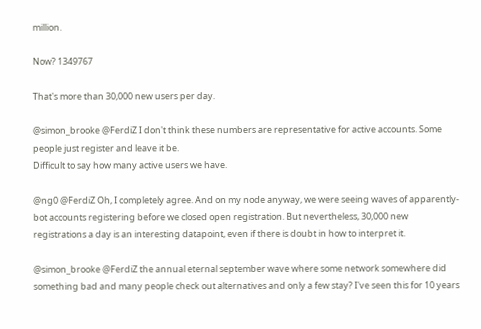million.

Now? 1349767

That's more than 30,000 new users per day.

@simon_brooke @FerdiZ I don't think these numbers are representative for active accounts. Some people just register and leave it be.
Difficult to say how many active users we have.

@ng0 @FerdiZ Oh, I completely agree. And on my node anyway, we were seeing waves of apparently-bot accounts registering before we closed open registration. But nevertheless, 30,000 new registrations a day is an interesting datapoint, even if there is doubt in how to interpret it.

@simon_brooke @FerdiZ the annual eternal september wave where some network somewhere did something bad and many people check out alternatives and only a few stay? I've seen this for 10 years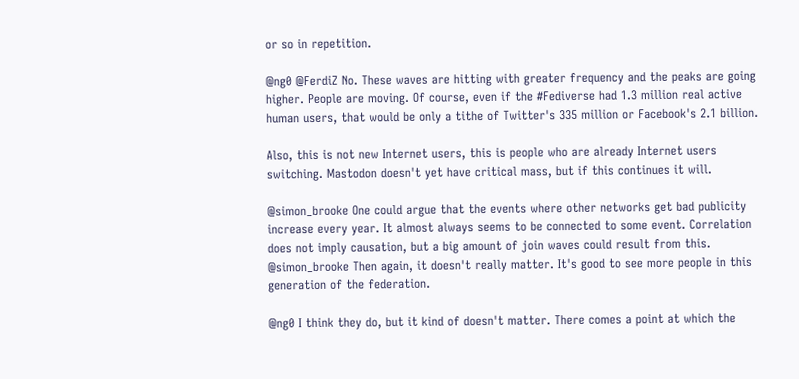or so in repetition.

@ng0 @FerdiZ No. These waves are hitting with greater frequency and the peaks are going higher. People are moving. Of course, even if the #Fediverse had 1.3 million real active human users, that would be only a tithe of Twitter's 335 million or Facebook's 2.1 billion.

Also, this is not new Internet users, this is people who are already Internet users switching. Mastodon doesn't yet have critical mass, but if this continues it will.

@simon_brooke One could argue that the events where other networks get bad publicity increase every year. It almost always seems to be connected to some event. Correlation does not imply causation, but a big amount of join waves could result from this.
@simon_brooke Then again, it doesn't really matter. It's good to see more people in this generation of the federation.

@ng0 I think they do, but it kind of doesn't matter. There comes a point at which the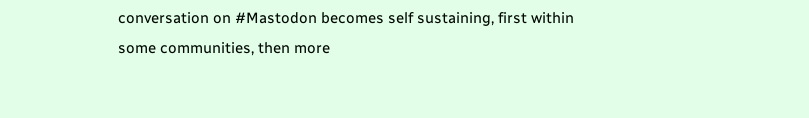conversation on #Mastodon becomes self sustaining, first within some communities, then more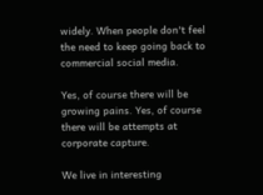widely. When people don't feel the need to keep going back to commercial social media.

Yes, of course there will be growing pains. Yes, of course there will be attempts at corporate capture.

We live in interesting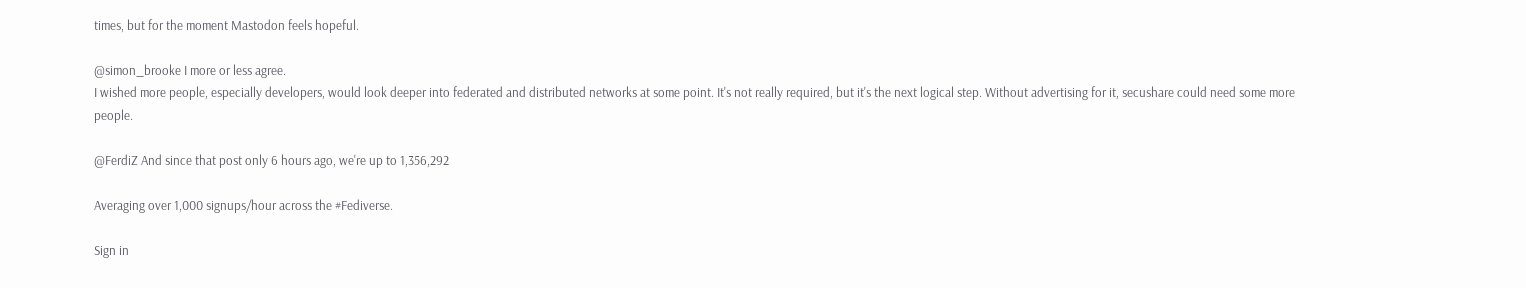times, but for the moment Mastodon feels hopeful.

@simon_brooke I more or less agree.
I wished more people, especially developers, would look deeper into federated and distributed networks at some point. It's not really required, but it's the next logical step. Without advertising for it, secushare could need some more people.

@FerdiZ And since that post only 6 hours ago, we're up to 1,356,292

Averaging over 1,000 signups/hour across the #Fediverse.

Sign in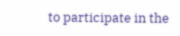to participate in the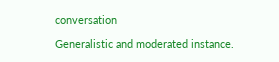conversation

Generalistic and moderated instance.